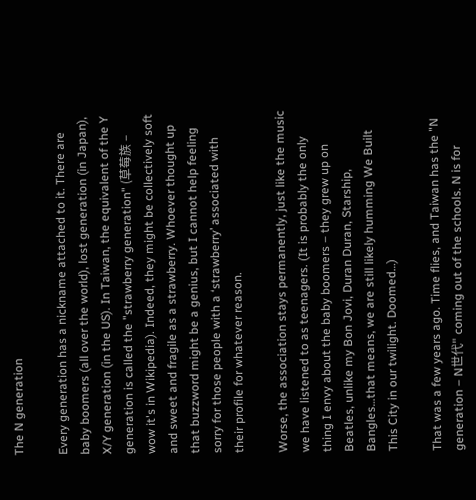The N generation

Every generation has a nickname attached to it. There are baby boomers (all over the world), lost generation (in Japan), X/Y generation (in the US). In Taiwan, the equivalent of the Y generation is called the "strawberry generation" (草莓族 – wow it's in Wikipedia). Indeed, they might be collectively soft and sweet and fragile as a strawberry. Whoever thought up that buzzword might be a genius, but I cannot help feeling sorry for those people with a ‘strawberry’ associated with their profile for whatever reason.

Worse, the association stays permanently, just like the music we have listened to as teenagers. (It is probably the only thing I envy about the baby boomers – they grew up on Beatles, unlike my Bon Jovi, Duran Duran, Starship, Bangles…that means, we are still likely humming We Built This City in our twilight. Doomed…)

That was a few years ago. Time flies, and Taiwan has the "N generation – N世代" coming out of the schools. N is for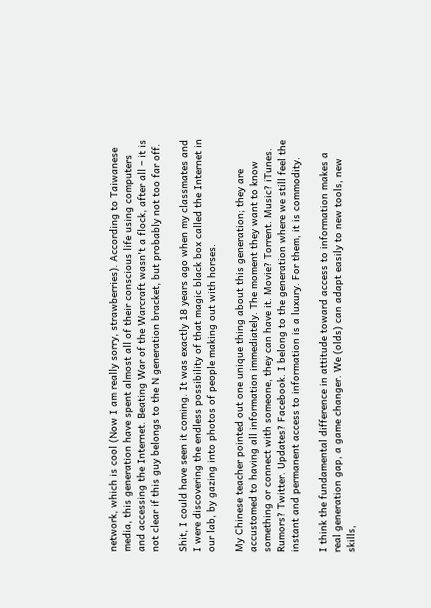network, which is cool (Now I am really sorry, strawberries). According to Taiwanese media, this generation have spent almost all of their conscious life using computers and accessing the Internet. Beating War of the Warcraft wasn't a flock, after all – it is not clear if this guy belongs to the N generation bracket, but probably not too far off.

Shit, I could have seen it coming. It was exactly 18 years ago when my classmates and I were discovering the endless possibility of that magic black box called the Internet in our lab, by gazing into photos of people making out with horses.

My Chinese teacher pointed out one unique thing about this generation; they are accustomed to having all information immediately. The moment they want to know something or connect with someone, they can have it. Movie? Torrent. Music? iTunes. Rumors? Twitter. Updates? Facebook. I belong to the generation where we still feel the instant and permanent access to information is a luxury. For them, it is commodity.

I think the fundamental difference in attitude toward access to information makes a real generation gap, a game changer. We (olds) can adapt easily to new tools, new skills,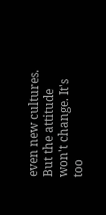even new cultures. But the attitude won't change. It's too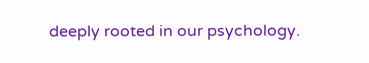deeply rooted in our psychology.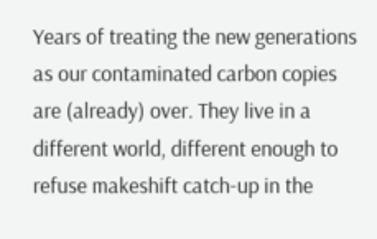Years of treating the new generations as our contaminated carbon copies are (already) over. They live in a different world, different enough to refuse makeshift catch-up in the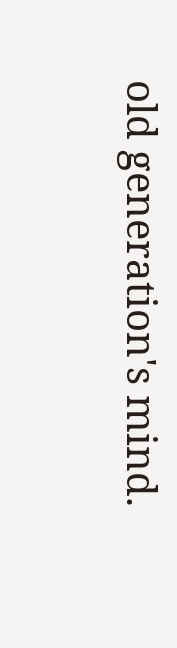old generation's mind.